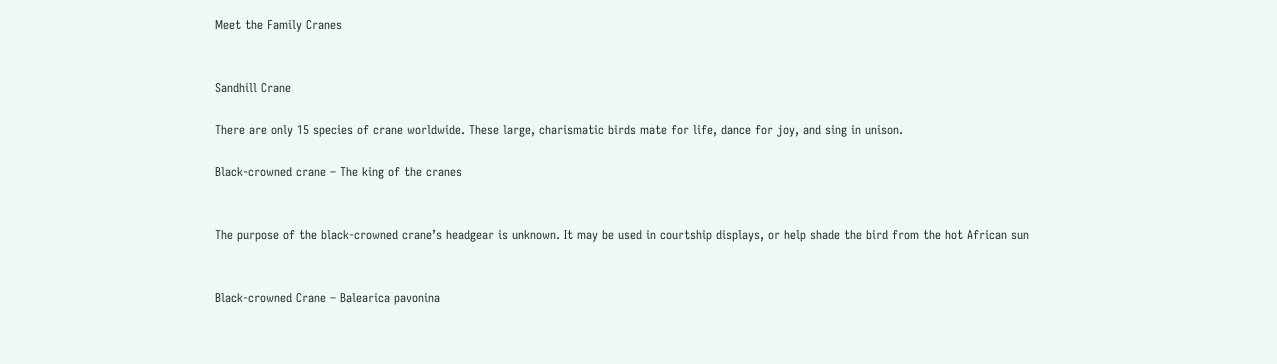Meet the Family Cranes


Sandhill Crane

There are only 15 species of crane worldwide. These large, charismatic birds mate for life, dance for joy, and sing in unison.

Black-crowned crane – The king of the cranes


The purpose of the black-crowned crane’s headgear is unknown. It may be used in courtship displays, or help shade the bird from the hot African sun


Black-crowned Crane – Balearica pavonina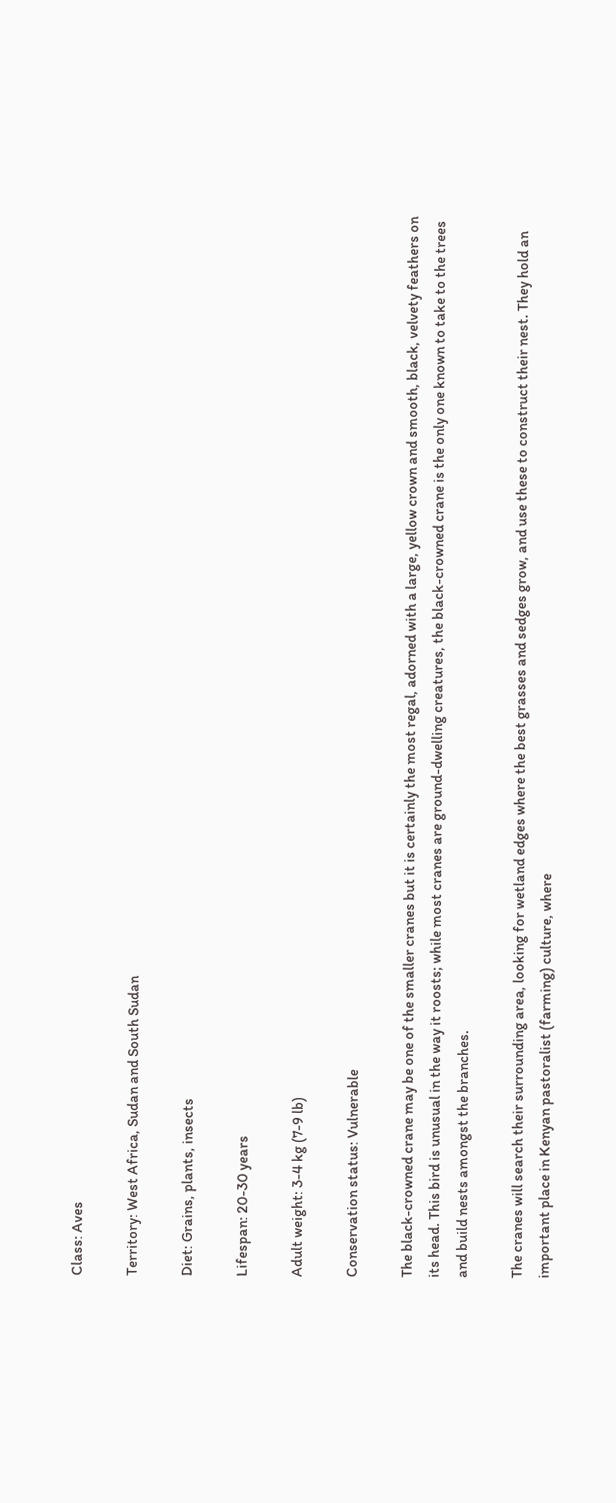Class: Aves

Territory: West Africa, Sudan and South Sudan

Diet: Grains, plants, insects

Lifespan: 20-30 years

Adult weight: 3-4 kg (7-9 lb)

Conservation status: Vulnerable

The black-crowned crane may be one of the smaller cranes but it is certainly the most regal, adorned with a large, yellow crown and smooth, black, velvety feathers on its head. This bird is unusual in the way it roosts; while most cranes are ground-dwelling creatures, the black-crowned crane is the only one known to take to the trees and build nests amongst the branches.

The cranes will search their surrounding area, looking for wetland edges where the best grasses and sedges grow, and use these to construct their nest. They hold an important place in Kenyan pastoralist (farming) culture, where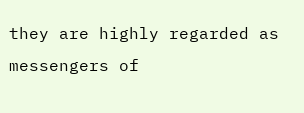they are highly regarded as messengers of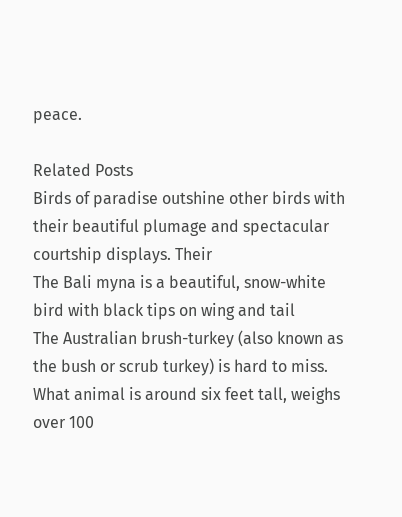peace.

Related Posts
Birds of paradise outshine other birds with their beautiful plumage and spectacular courtship displays. Their
The Bali myna is a beautiful, snow-white bird with black tips on wing and tail
The Australian brush-turkey (also known as the bush or scrub turkey) is hard to miss.
What animal is around six feet tall, weighs over 100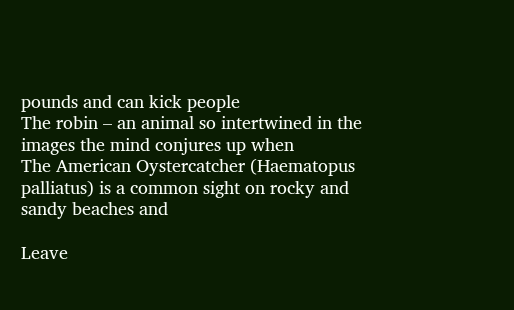pounds and can kick people
The robin – an animal so intertwined in the images the mind conjures up when
The American Oystercatcher (Haematopus palliatus) is a common sight on rocky and sandy beaches and

Leave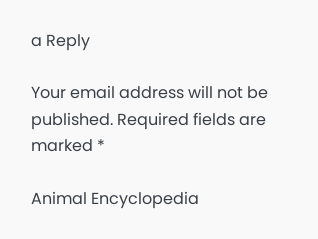a Reply

Your email address will not be published. Required fields are marked *

Animal Encyclopedia